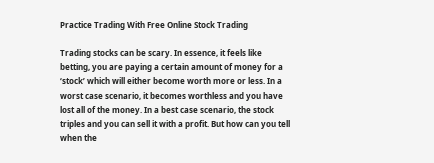Practice Trading With Free Online Stock Trading

Trading stocks can be scary. In essence, it feels like betting, you are paying a certain amount of money for a ‘stock’ which will either become worth more or less. In a worst case scenario, it becomes worthless and you have lost all of the money. In a best case scenario, the stock triples and you can sell it with a profit. But how can you tell when the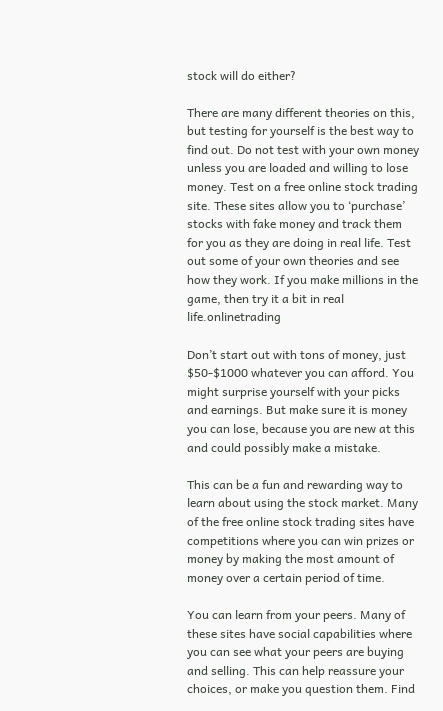stock will do either?

There are many different theories on this, but testing for yourself is the best way to find out. Do not test with your own money unless you are loaded and willing to lose money. Test on a free online stock trading site. These sites allow you to ‘purchase’ stocks with fake money and track them for you as they are doing in real life. Test out some of your own theories and see how they work. If you make millions in the game, then try it a bit in real life.onlinetrading

Don’t start out with tons of money, just $50-$1000 whatever you can afford. You might surprise yourself with your picks and earnings. But make sure it is money you can lose, because you are new at this and could possibly make a mistake.

This can be a fun and rewarding way to learn about using the stock market. Many of the free online stock trading sites have competitions where you can win prizes or money by making the most amount of money over a certain period of time.

You can learn from your peers. Many of these sites have social capabilities where you can see what your peers are buying and selling. This can help reassure your choices, or make you question them. Find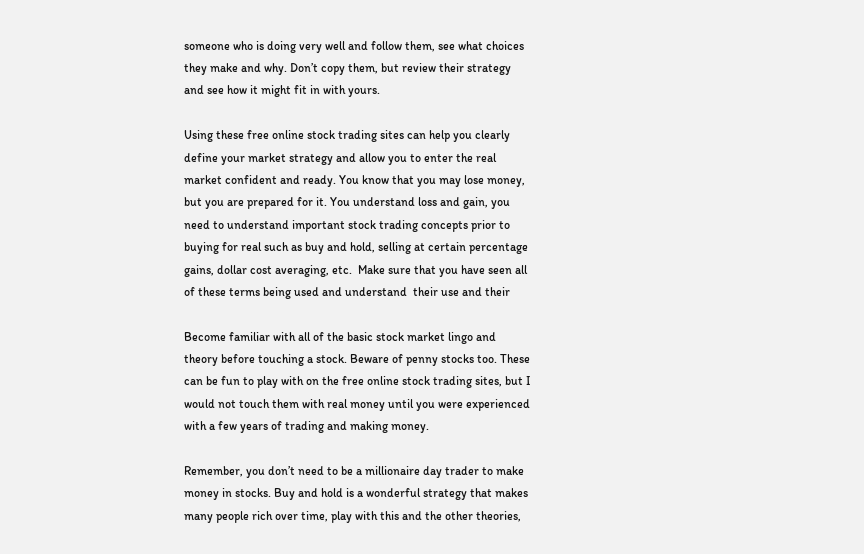someone who is doing very well and follow them, see what choices they make and why. Don’t copy them, but review their strategy and see how it might fit in with yours.

Using these free online stock trading sites can help you clearly define your market strategy and allow you to enter the real market confident and ready. You know that you may lose money, but you are prepared for it. You understand loss and gain, you need to understand important stock trading concepts prior to buying for real such as buy and hold, selling at certain percentage gains, dollar cost averaging, etc.  Make sure that you have seen all of these terms being used and understand  their use and their

Become familiar with all of the basic stock market lingo and theory before touching a stock. Beware of penny stocks too. These can be fun to play with on the free online stock trading sites, but I would not touch them with real money until you were experienced with a few years of trading and making money.

Remember, you don’t need to be a millionaire day trader to make money in stocks. Buy and hold is a wonderful strategy that makes many people rich over time, play with this and the other theories,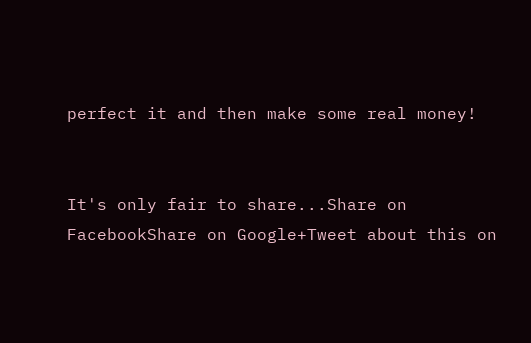perfect it and then make some real money!


It's only fair to share...Share on FacebookShare on Google+Tweet about this on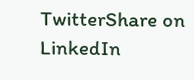TwitterShare on LinkedIn